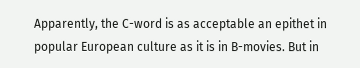Apparently, the C-word is as acceptable an epithet in popular European culture as it is in B-movies. But in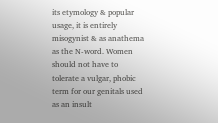its etymology & popular usage, it is entirely misogynist & as anathema as the N-word. Women should not have to tolerate a vulgar, phobic term for our genitals used as an insult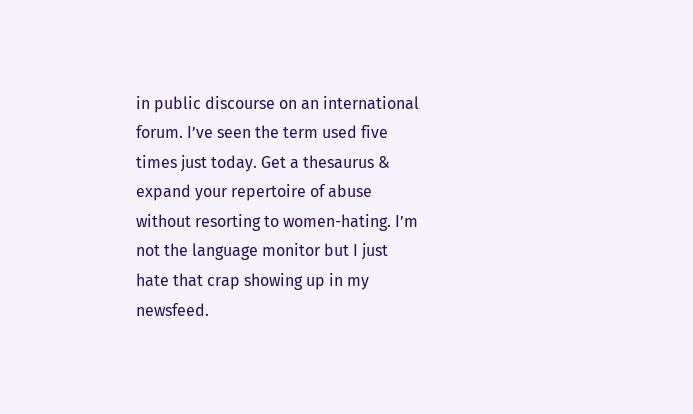in public discourse on an international forum. I’ve seen the term used five times just today. Get a thesaurus & expand your repertoire of abuse without resorting to women-hating. I’m not the language monitor but I just hate that crap showing up in my newsfeed.